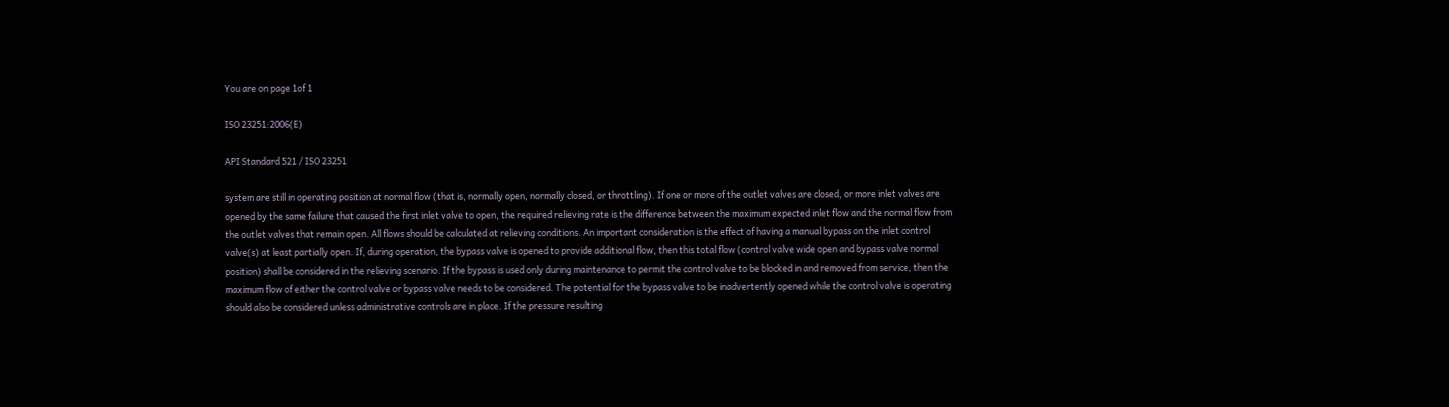You are on page 1of 1

ISO 23251:2006(E)

API Standard 521 / ISO 23251

system are still in operating position at normal flow (that is, normally open, normally closed, or throttling). If one or more of the outlet valves are closed, or more inlet valves are opened by the same failure that caused the first inlet valve to open, the required relieving rate is the difference between the maximum expected inlet flow and the normal flow from the outlet valves that remain open. All flows should be calculated at relieving conditions. An important consideration is the effect of having a manual bypass on the inlet control valve(s) at least partially open. If, during operation, the bypass valve is opened to provide additional flow, then this total flow (control valve wide open and bypass valve normal position) shall be considered in the relieving scenario. If the bypass is used only during maintenance to permit the control valve to be blocked in and removed from service, then the maximum flow of either the control valve or bypass valve needs to be considered. The potential for the bypass valve to be inadvertently opened while the control valve is operating should also be considered unless administrative controls are in place. If the pressure resulting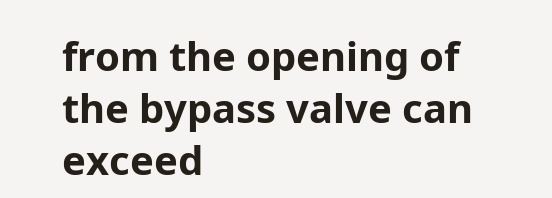from the opening of the bypass valve can exceed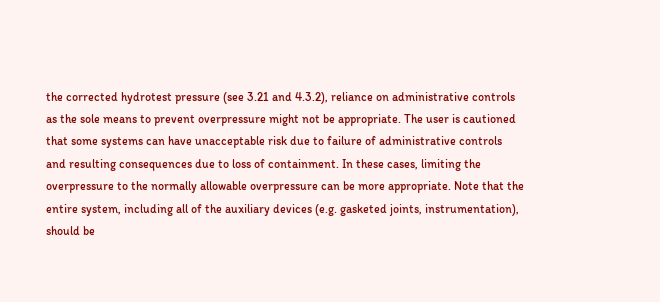the corrected hydrotest pressure (see 3.21 and 4.3.2), reliance on administrative controls as the sole means to prevent overpressure might not be appropriate. The user is cautioned that some systems can have unacceptable risk due to failure of administrative controls and resulting consequences due to loss of containment. In these cases, limiting the overpressure to the normally allowable overpressure can be more appropriate. Note that the entire system, including all of the auxiliary devices (e.g. gasketed joints, instrumentation), should be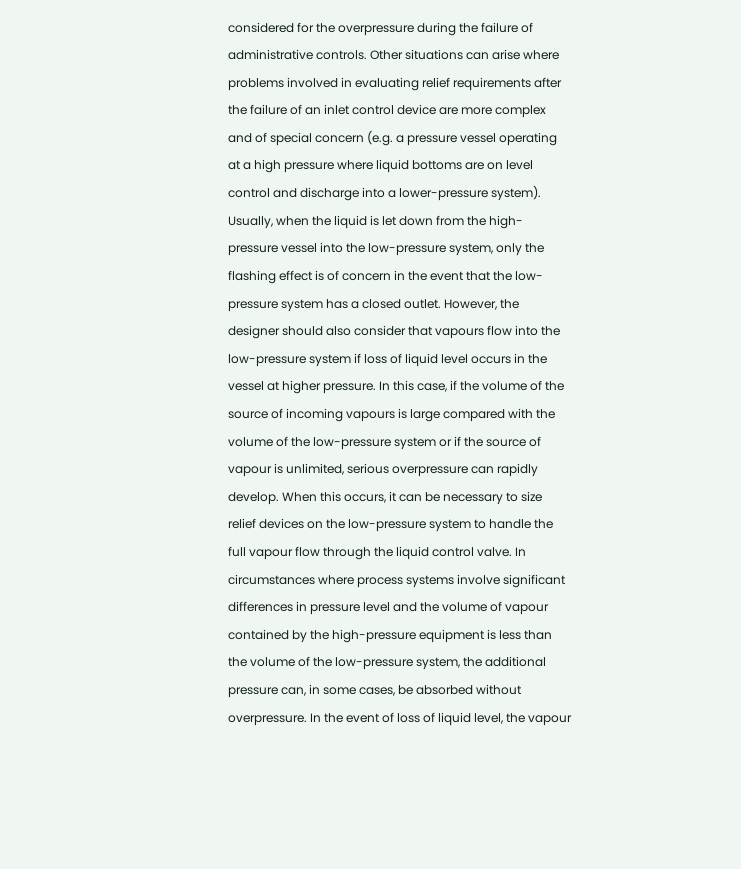considered for the overpressure during the failure of administrative controls. Other situations can arise where problems involved in evaluating relief requirements after the failure of an inlet control device are more complex and of special concern (e.g. a pressure vessel operating at a high pressure where liquid bottoms are on level control and discharge into a lower-pressure system). Usually, when the liquid is let down from the high-pressure vessel into the low-pressure system, only the flashing effect is of concern in the event that the low-pressure system has a closed outlet. However, the designer should also consider that vapours flow into the low-pressure system if loss of liquid level occurs in the vessel at higher pressure. In this case, if the volume of the source of incoming vapours is large compared with the volume of the low-pressure system or if the source of vapour is unlimited, serious overpressure can rapidly develop. When this occurs, it can be necessary to size relief devices on the low-pressure system to handle the full vapour flow through the liquid control valve. In circumstances where process systems involve significant differences in pressure level and the volume of vapour contained by the high-pressure equipment is less than the volume of the low-pressure system, the additional pressure can, in some cases, be absorbed without overpressure. In the event of loss of liquid level, the vapour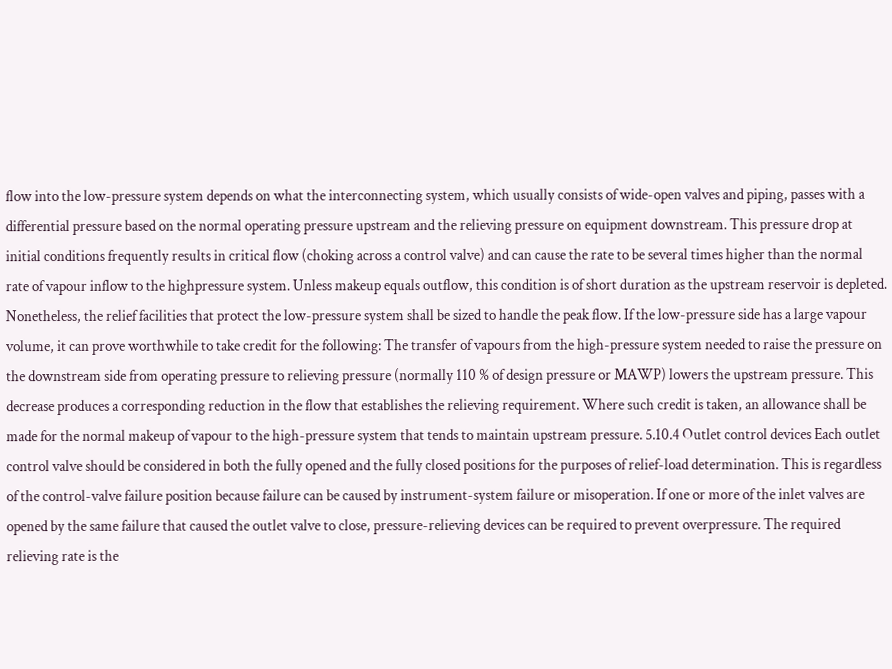flow into the low-pressure system depends on what the interconnecting system, which usually consists of wide-open valves and piping, passes with a differential pressure based on the normal operating pressure upstream and the relieving pressure on equipment downstream. This pressure drop at initial conditions frequently results in critical flow (choking across a control valve) and can cause the rate to be several times higher than the normal rate of vapour inflow to the highpressure system. Unless makeup equals outflow, this condition is of short duration as the upstream reservoir is depleted. Nonetheless, the relief facilities that protect the low-pressure system shall be sized to handle the peak flow. If the low-pressure side has a large vapour volume, it can prove worthwhile to take credit for the following: The transfer of vapours from the high-pressure system needed to raise the pressure on the downstream side from operating pressure to relieving pressure (normally 110 % of design pressure or MAWP) lowers the upstream pressure. This decrease produces a corresponding reduction in the flow that establishes the relieving requirement. Where such credit is taken, an allowance shall be made for the normal makeup of vapour to the high-pressure system that tends to maintain upstream pressure. 5.10.4 Outlet control devices Each outlet control valve should be considered in both the fully opened and the fully closed positions for the purposes of relief-load determination. This is regardless of the control-valve failure position because failure can be caused by instrument-system failure or misoperation. If one or more of the inlet valves are opened by the same failure that caused the outlet valve to close, pressure-relieving devices can be required to prevent overpressure. The required relieving rate is the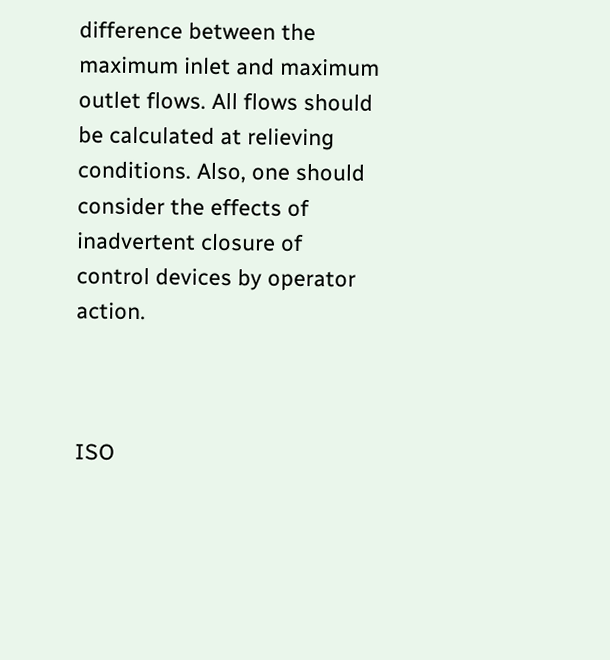difference between the maximum inlet and maximum outlet flows. All flows should be calculated at relieving conditions. Also, one should consider the effects of inadvertent closure of control devices by operator action.



ISO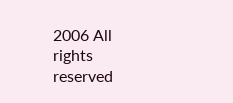2006 All rights reserved